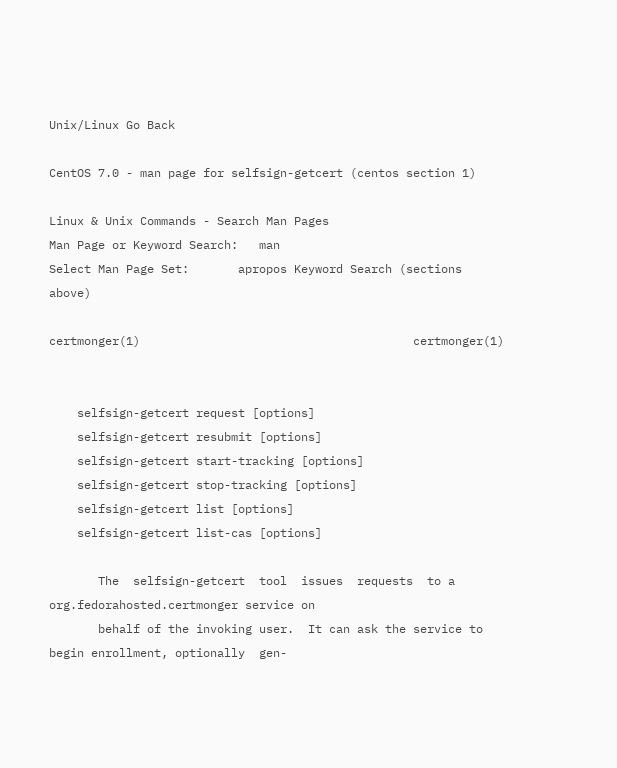Unix/Linux Go Back

CentOS 7.0 - man page for selfsign-getcert (centos section 1)

Linux & Unix Commands - Search Man Pages
Man Page or Keyword Search:   man
Select Man Page Set:       apropos Keyword Search (sections above)

certmonger(1)                                       certmonger(1)


    selfsign-getcert request [options]
    selfsign-getcert resubmit [options]
    selfsign-getcert start-tracking [options]
    selfsign-getcert stop-tracking [options]
    selfsign-getcert list [options]
    selfsign-getcert list-cas [options]

       The  selfsign-getcert  tool  issues  requests  to a org.fedorahosted.certmonger service on
       behalf of the invoking user.  It can ask the service to begin enrollment, optionally  gen-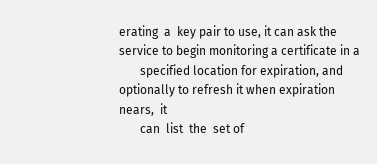erating  a  key pair to use, it can ask the service to begin monitoring a certificate in a
       specified location for expiration, and optionally to refresh it when expiration nears,  it
       can  list  the  set of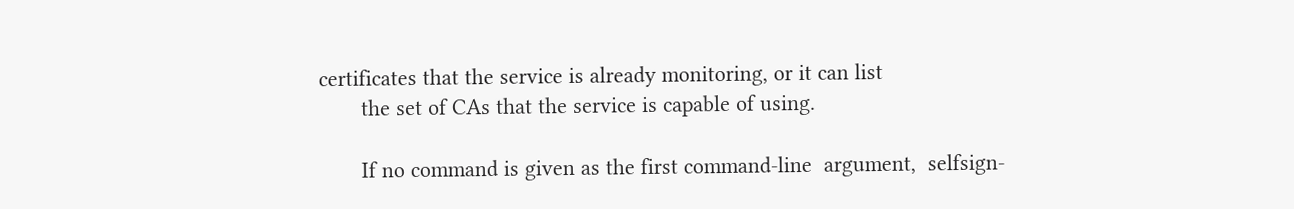certificates that the service is already monitoring, or it can list
       the set of CAs that the service is capable of using.

       If no command is given as the first command-line  argument,  selfsign-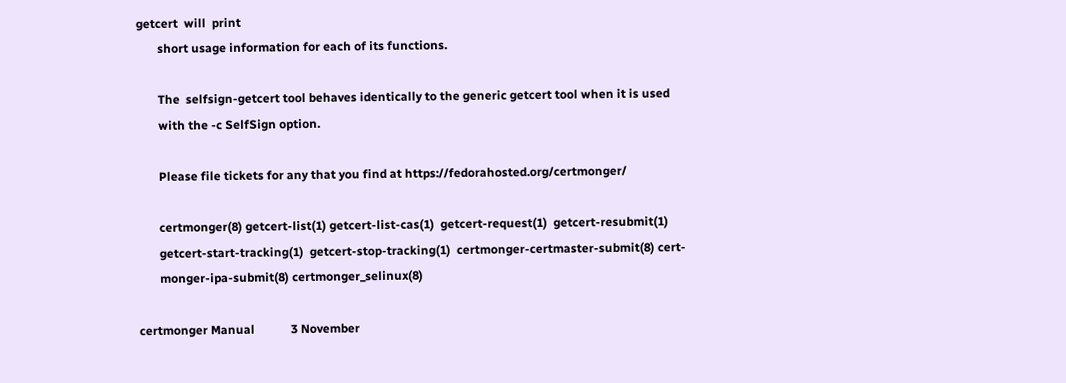getcert  will  print
       short usage information for each of its functions.

       The  selfsign-getcert tool behaves identically to the generic getcert tool when it is used
       with the -c SelfSign option.

       Please file tickets for any that you find at https://fedorahosted.org/certmonger/

       certmonger(8) getcert-list(1) getcert-list-cas(1)  getcert-request(1)  getcert-resubmit(1)
       getcert-start-tracking(1)  getcert-stop-tracking(1)  certmonger-certmaster-submit(8) cert-
       monger-ipa-submit(8) certmonger_selinux(8)

certmonger Manual            3 November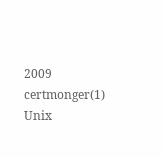2009                certmonger(1)
Unix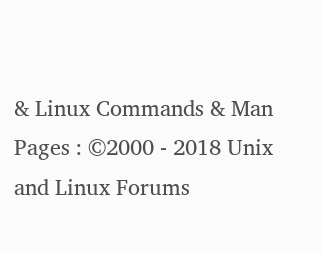& Linux Commands & Man Pages : ©2000 - 2018 Unix and Linux Forums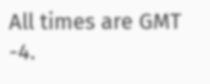All times are GMT -4.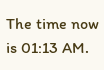The time now is 01:13 AM.